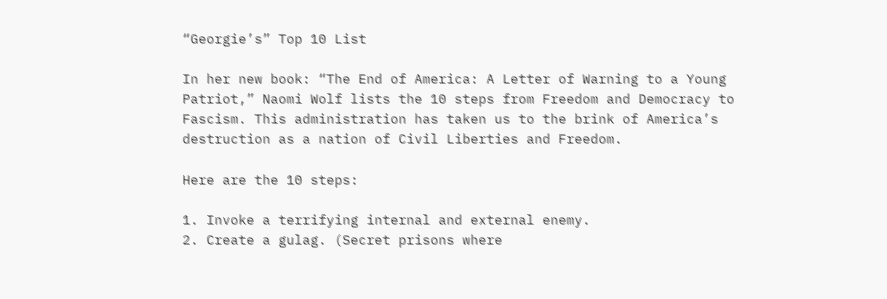“Georgie’s” Top 10 List

In her new book: “The End of America: A Letter of Warning to a Young Patriot,” Naomi Wolf lists the 10 steps from Freedom and Democracy to Fascism. This administration has taken us to the brink of America’s destruction as a nation of Civil Liberties and Freedom.

Here are the 10 steps:

1. Invoke a terrifying internal and external enemy.
2. Create a gulag. (Secret prisons where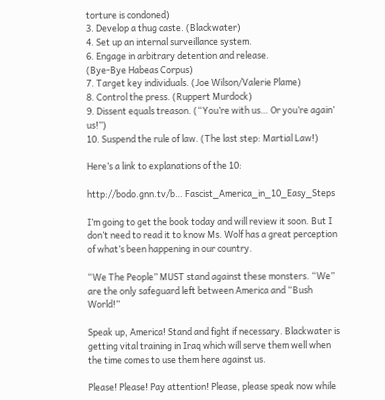torture is condoned)
3. Develop a thug caste. (Blackwater)
4. Set up an internal surveillance system.
6. Engage in arbitrary detention and release.
(Bye-Bye Habeas Corpus)
7. Target key individuals. (Joe Wilson/Valerie Plame)
8. Control the press. (Ruppert Murdock)
9. Dissent equals treason. (“You’re with us… Or you’re again’ us!”)
10. Suspend the rule of law. (The last step: Martial Law!)

Here’s a link to explanations of the 10:

http://bodo.gnn.tv/b… Fascist_America_in_10_Easy_Steps

I’m going to get the book today and will review it soon. But I don’t need to read it to know Ms. Wolf has a great perception of what’s been happening in our country.

“We The People” MUST stand against these monsters. “We” are the only safeguard left between America and “Bush World!”

Speak up, America! Stand and fight if necessary. Blackwater is getting vital training in Iraq which will serve them well when the time comes to use them here against us.

Please! Please! Pay attention! Please, please speak now while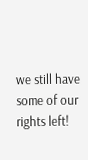we still have some of our rights left!